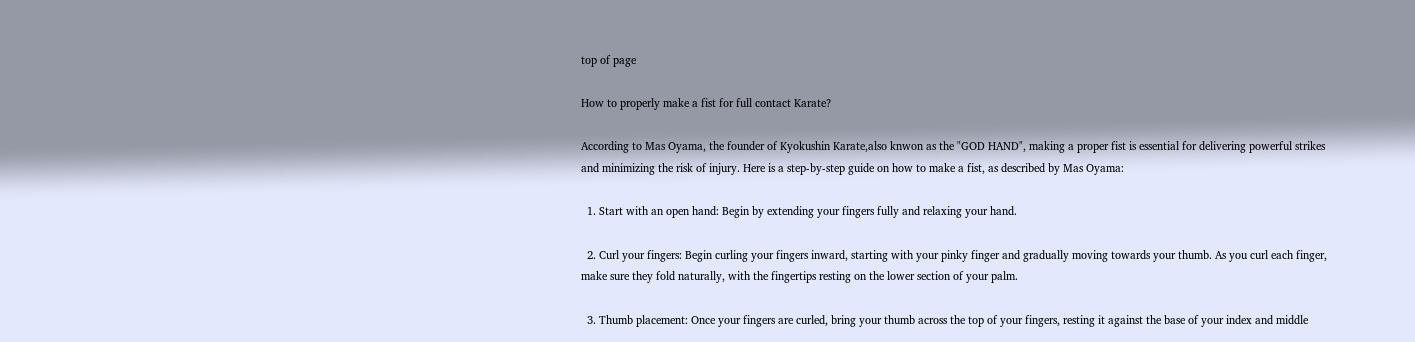top of page

How to properly make a fist for full contact Karate?

According to Mas Oyama, the founder of Kyokushin Karate,also knwon as the "GOD HAND", making a proper fist is essential for delivering powerful strikes and minimizing the risk of injury. Here is a step-by-step guide on how to make a fist, as described by Mas Oyama:

  1. Start with an open hand: Begin by extending your fingers fully and relaxing your hand.

  2. Curl your fingers: Begin curling your fingers inward, starting with your pinky finger and gradually moving towards your thumb. As you curl each finger, make sure they fold naturally, with the fingertips resting on the lower section of your palm.

  3. Thumb placement: Once your fingers are curled, bring your thumb across the top of your fingers, resting it against the base of your index and middle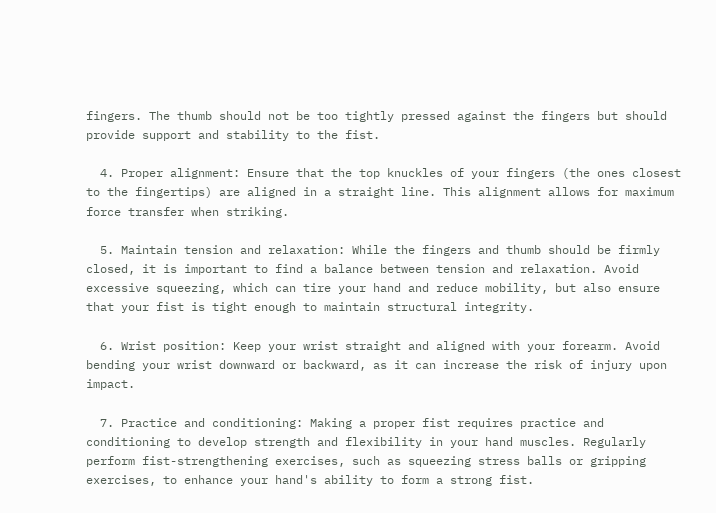fingers. The thumb should not be too tightly pressed against the fingers but should provide support and stability to the fist.

  4. Proper alignment: Ensure that the top knuckles of your fingers (the ones closest to the fingertips) are aligned in a straight line. This alignment allows for maximum force transfer when striking.

  5. Maintain tension and relaxation: While the fingers and thumb should be firmly closed, it is important to find a balance between tension and relaxation. Avoid excessive squeezing, which can tire your hand and reduce mobility, but also ensure that your fist is tight enough to maintain structural integrity.

  6. Wrist position: Keep your wrist straight and aligned with your forearm. Avoid bending your wrist downward or backward, as it can increase the risk of injury upon impact.

  7. Practice and conditioning: Making a proper fist requires practice and conditioning to develop strength and flexibility in your hand muscles. Regularly perform fist-strengthening exercises, such as squeezing stress balls or gripping exercises, to enhance your hand's ability to form a strong fist.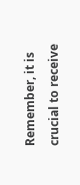Remember, it is crucial to receive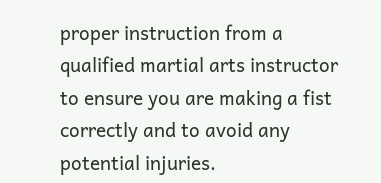proper instruction from a qualified martial arts instructor to ensure you are making a fist correctly and to avoid any potential injuries.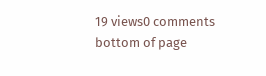19 views0 comments
bottom of page